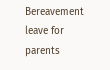Bereavement leave for parents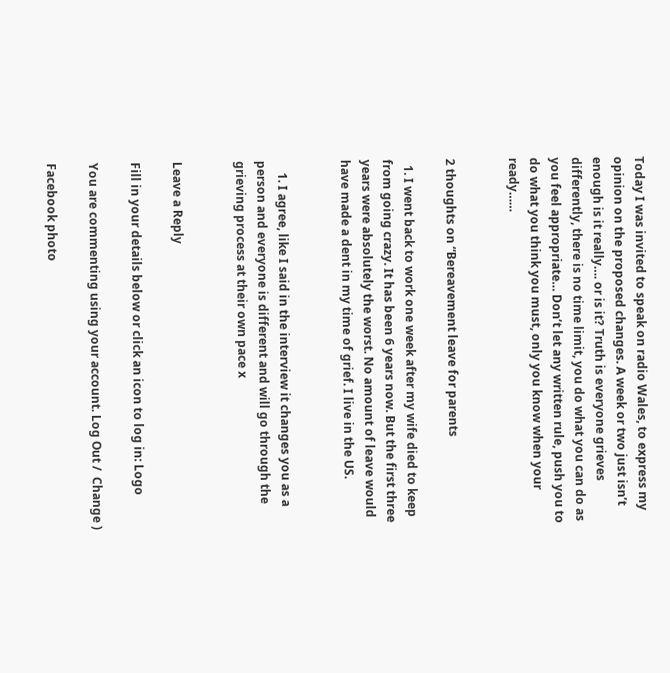Today I was invited to speak on radio Wales, to express my opinion on the proposed changes. A week or two just isn’t enough is it really…. or is it? Truth is everyone grieves differently, there is no time limit, you do what you can do as you feel appropriate… Don’t let any written rule, push you to do what you think you must, only you know when your ready……


2 thoughts on “Bereavement leave for parents

  1. I went back to work one week after my wife died to keep from going crazy. It has been 6 years now. But the first three years were absolutely the worst. No amount of leave would have made a dent in my time of grief. I live in the US.


    1. I agree, like I said in the interview it changes you as a person and everyone is different and will go through the grieving process at their own pace x


Leave a Reply

Fill in your details below or click an icon to log in: Logo

You are commenting using your account. Log Out /  Change )

Facebook photo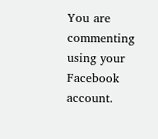You are commenting using your Facebook account.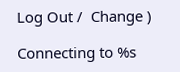Log Out /  Change )

Connecting to %s